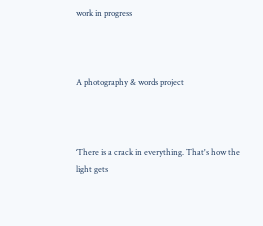work in progress



A photography & words project



‘There is a crack in everything. That's how the light gets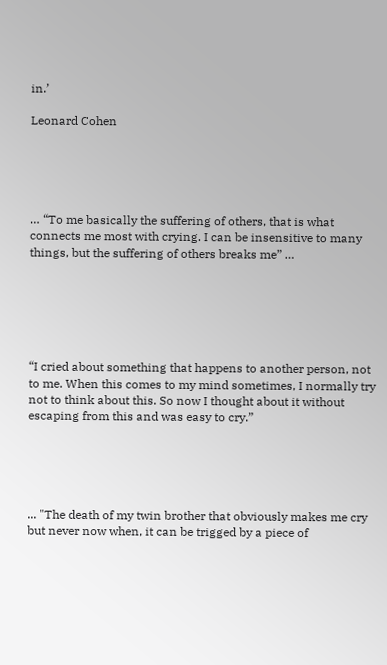in.’

Leonard Cohen





… “To me basically the suffering of others, that is what connects me most with crying. I can be insensitive to many things, but the suffering of others breaks me” …






“I cried about something that happens to another person, not to me. When this comes to my mind sometimes, I normally try not to think about this. So now I thought about it without escaping from this and was easy to cry.”





... "The death of my twin brother that obviously makes me cry but never now when, it can be trigged by a piece of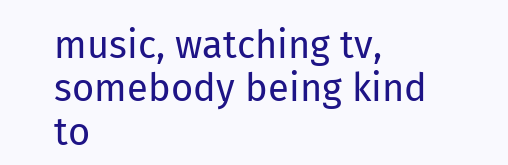music, watching tv, somebody being kind to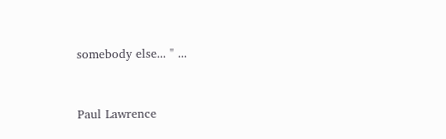somebody else... " ...


Paul Lawrence